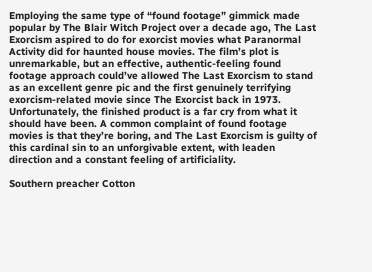Employing the same type of “found footage” gimmick made popular by The Blair Witch Project over a decade ago, The Last Exorcism aspired to do for exorcist movies what Paranormal Activity did for haunted house movies. The film’s plot is unremarkable, but an effective, authentic-feeling found footage approach could’ve allowed The Last Exorcism to stand as an excellent genre pic and the first genuinely terrifying exorcism-related movie since The Exorcist back in 1973. Unfortunately, the finished product is a far cry from what it should have been. A common complaint of found footage movies is that they’re boring, and The Last Exorcism is guilty of this cardinal sin to an unforgivable extent, with leaden direction and a constant feeling of artificiality.

Southern preacher Cotton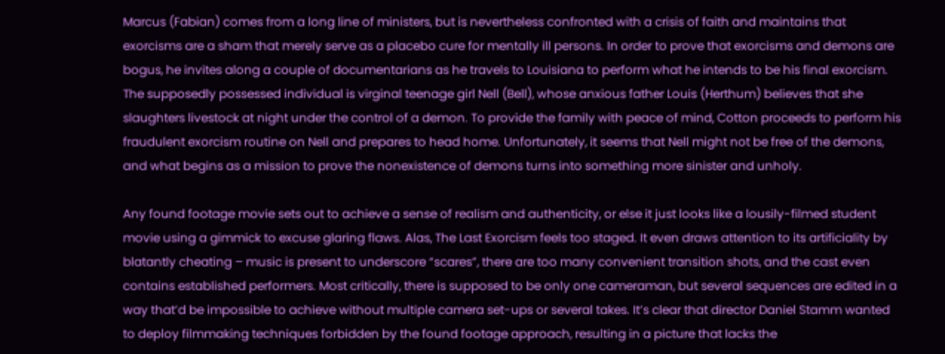Marcus (Fabian) comes from a long line of ministers, but is nevertheless confronted with a crisis of faith and maintains that exorcisms are a sham that merely serve as a placebo cure for mentally ill persons. In order to prove that exorcisms and demons are bogus, he invites along a couple of documentarians as he travels to Louisiana to perform what he intends to be his final exorcism. The supposedly possessed individual is virginal teenage girl Nell (Bell), whose anxious father Louis (Herthum) believes that she slaughters livestock at night under the control of a demon. To provide the family with peace of mind, Cotton proceeds to perform his fraudulent exorcism routine on Nell and prepares to head home. Unfortunately, it seems that Nell might not be free of the demons, and what begins as a mission to prove the nonexistence of demons turns into something more sinister and unholy.

Any found footage movie sets out to achieve a sense of realism and authenticity, or else it just looks like a lousily-filmed student movie using a gimmick to excuse glaring flaws. Alas, The Last Exorcism feels too staged. It even draws attention to its artificiality by blatantly cheating – music is present to underscore “scares”, there are too many convenient transition shots, and the cast even contains established performers. Most critically, there is supposed to be only one cameraman, but several sequences are edited in a way that’d be impossible to achieve without multiple camera set-ups or several takes. It’s clear that director Daniel Stamm wanted to deploy filmmaking techniques forbidden by the found footage approach, resulting in a picture that lacks the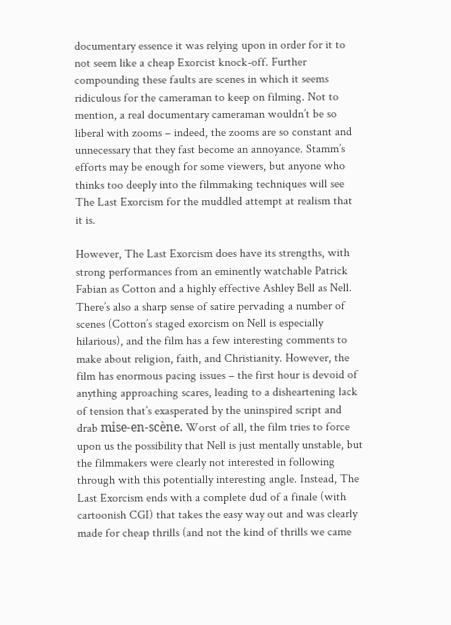documentary essence it was relying upon in order for it to not seem like a cheap Exorcist knock-off. Further compounding these faults are scenes in which it seems ridiculous for the cameraman to keep on filming. Not to mention, a real documentary cameraman wouldn’t be so liberal with zooms – indeed, the zooms are so constant and unnecessary that they fast become an annoyance. Stamm’s efforts may be enough for some viewers, but anyone who thinks too deeply into the filmmaking techniques will see The Last Exorcism for the muddled attempt at realism that it is.

However, The Last Exorcism does have its strengths, with strong performances from an eminently watchable Patrick Fabian as Cotton and a highly effective Ashley Bell as Nell. There’s also a sharp sense of satire pervading a number of scenes (Cotton’s staged exorcism on Nell is especially hilarious), and the film has a few interesting comments to make about religion, faith, and Christianity. However, the film has enormous pacing issues – the first hour is devoid of anything approaching scares, leading to a disheartening lack of tension that’s exasperated by the uninspired script and drab mise-en-scène. Worst of all, the film tries to force upon us the possibility that Nell is just mentally unstable, but the filmmakers were clearly not interested in following through with this potentially interesting angle. Instead, The Last Exorcism ends with a complete dud of a finale (with cartoonish CGI) that takes the easy way out and was clearly made for cheap thrills (and not the kind of thrills we came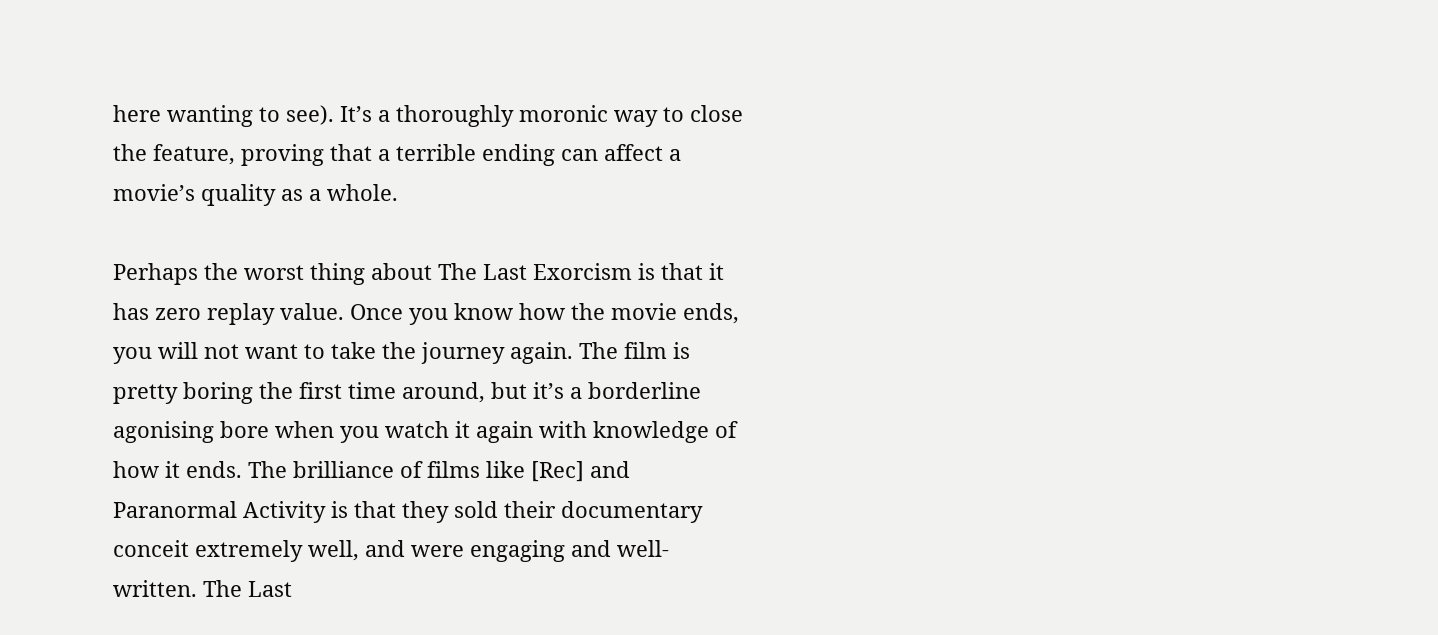here wanting to see). It’s a thoroughly moronic way to close the feature, proving that a terrible ending can affect a movie’s quality as a whole.

Perhaps the worst thing about The Last Exorcism is that it has zero replay value. Once you know how the movie ends, you will not want to take the journey again. The film is pretty boring the first time around, but it’s a borderline agonising bore when you watch it again with knowledge of how it ends. The brilliance of films like [Rec] and Paranormal Activity is that they sold their documentary conceit extremely well, and were engaging and well-written. The Last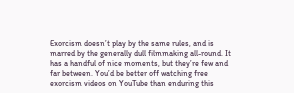Exorcism doesn’t play by the same rules, and is marred by the generally dull filmmaking all-round. It has a handful of nice moments, but they’re few and far between. You’d be better off watching free exorcism videos on YouTube than enduring this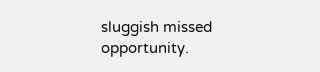sluggish missed opportunity.